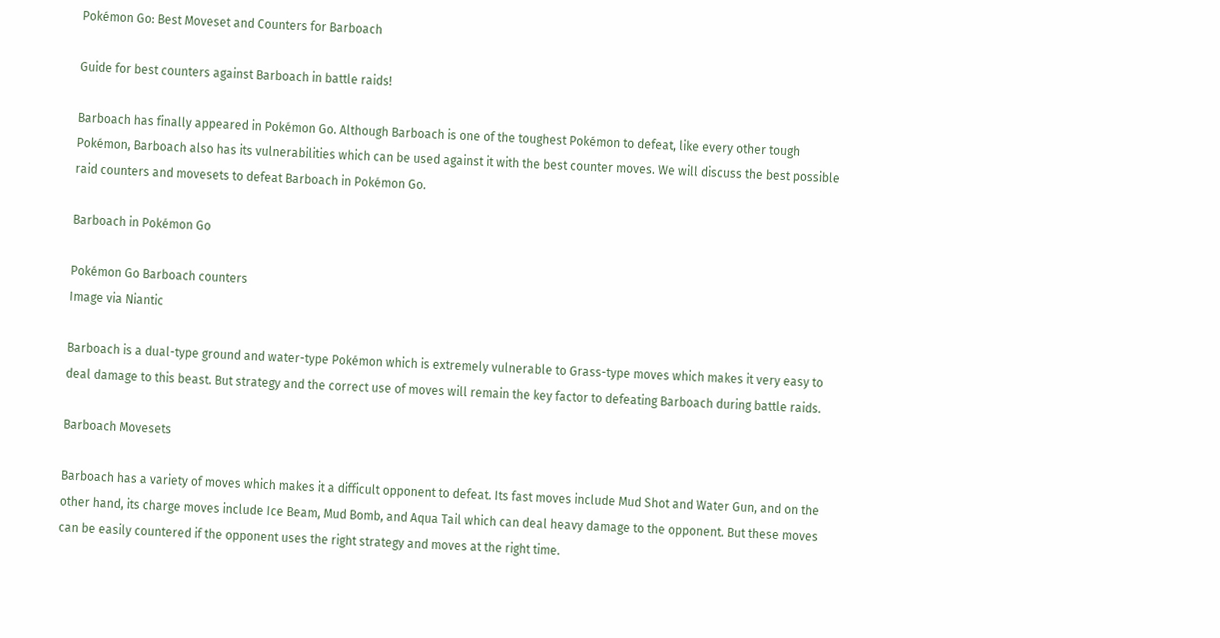Pokémon Go: Best Moveset and Counters for Barboach

Guide for best counters against Barboach in battle raids!

Barboach has finally appeared in Pokémon Go. Although Barboach is one of the toughest Pokémon to defeat, like every other tough Pokémon, Barboach also has its vulnerabilities which can be used against it with the best counter moves. We will discuss the best possible raid counters and movesets to defeat Barboach in Pokémon Go.

Barboach in Pokémon Go

Pokémon Go Barboach counters
Image via Niantic

Barboach is a dual-type ground and water-type Pokémon which is extremely vulnerable to Grass-type moves which makes it very easy to deal damage to this beast. But strategy and the correct use of moves will remain the key factor to defeating Barboach during battle raids.

Barboach Movesets

Barboach has a variety of moves which makes it a difficult opponent to defeat. Its fast moves include Mud Shot and Water Gun, and on the other hand, its charge moves include Ice Beam, Mud Bomb, and Aqua Tail which can deal heavy damage to the opponent. But these moves can be easily countered if the opponent uses the right strategy and moves at the right time.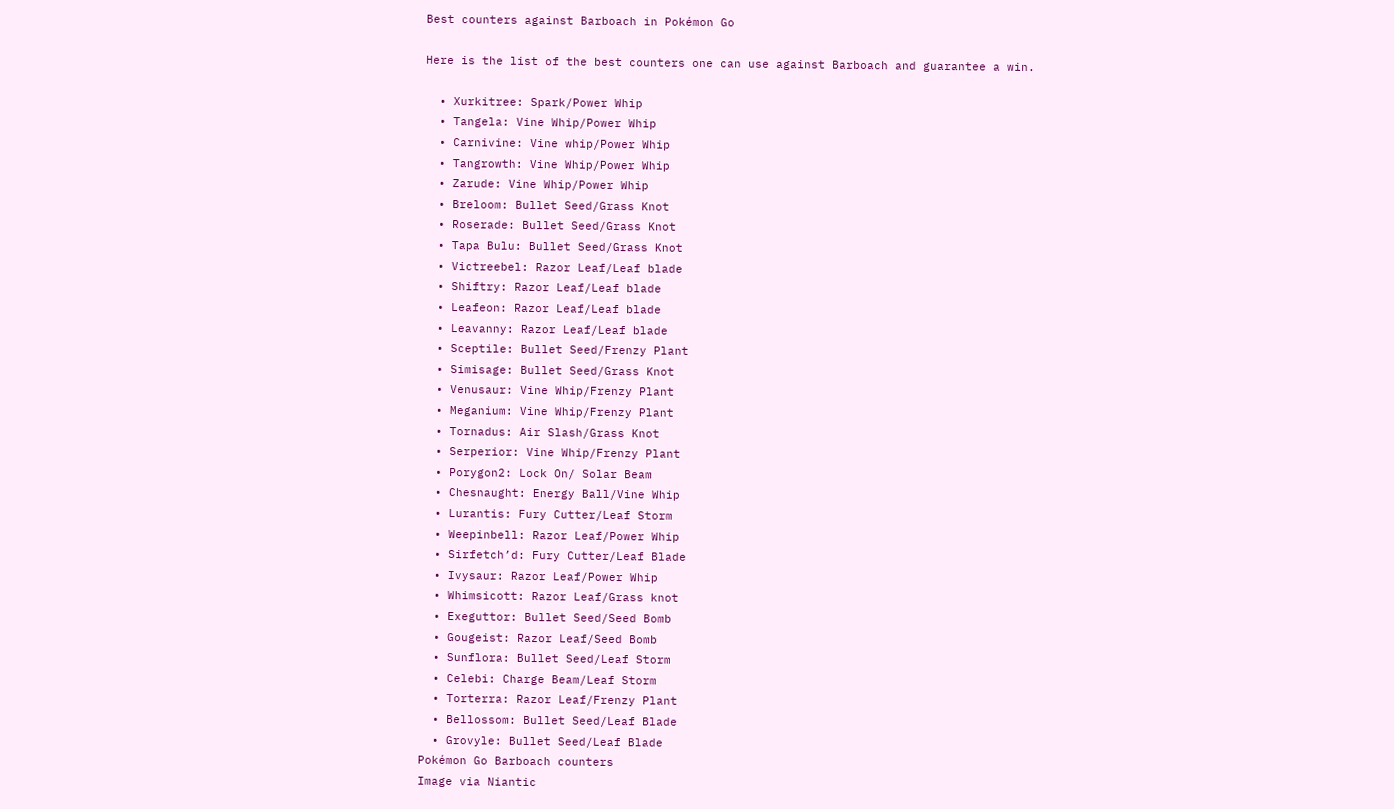Best counters against Barboach in Pokémon Go

Here is the list of the best counters one can use against Barboach and guarantee a win.

  • Xurkitree: Spark/Power Whip
  • Tangela: Vine Whip/Power Whip
  • Carnivine: Vine whip/Power Whip
  • Tangrowth: Vine Whip/Power Whip
  • Zarude: Vine Whip/Power Whip
  • Breloom: Bullet Seed/Grass Knot
  • Roserade: Bullet Seed/Grass Knot
  • Tapa Bulu: Bullet Seed/Grass Knot
  • Victreebel: Razor Leaf/Leaf blade
  • Shiftry: Razor Leaf/Leaf blade
  • Leafeon: Razor Leaf/Leaf blade
  • Leavanny: Razor Leaf/Leaf blade
  • Sceptile: Bullet Seed/Frenzy Plant
  • Simisage: Bullet Seed/Grass Knot
  • Venusaur: Vine Whip/Frenzy Plant
  • Meganium: Vine Whip/Frenzy Plant
  • Tornadus: Air Slash/Grass Knot
  • Serperior: Vine Whip/Frenzy Plant
  • Porygon2: Lock On/ Solar Beam
  • Chesnaught: Energy Ball/Vine Whip
  • Lurantis: Fury Cutter/Leaf Storm
  • Weepinbell: Razor Leaf/Power Whip
  • Sirfetch’d: Fury Cutter/Leaf Blade
  • Ivysaur: Razor Leaf/Power Whip
  • Whimsicott: Razor Leaf/Grass knot
  • Exeguttor: Bullet Seed/Seed Bomb
  • Gougeist: Razor Leaf/Seed Bomb
  • Sunflora: Bullet Seed/Leaf Storm
  • Celebi: Charge Beam/Leaf Storm
  • Torterra: Razor Leaf/Frenzy Plant
  • Bellossom: Bullet Seed/Leaf Blade
  • Grovyle: Bullet Seed/Leaf Blade
Pokémon Go Barboach counters
Image via Niantic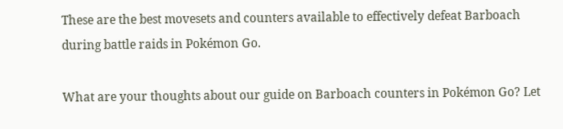These are the best movesets and counters available to effectively defeat Barboach during battle raids in Pokémon Go.

What are your thoughts about our guide on Barboach counters in Pokémon Go? Let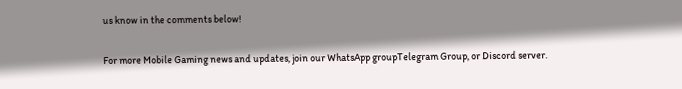us know in the comments below!

For more Mobile Gaming news and updates, join our WhatsApp groupTelegram Group, or Discord server.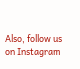Also, follow us on Instagram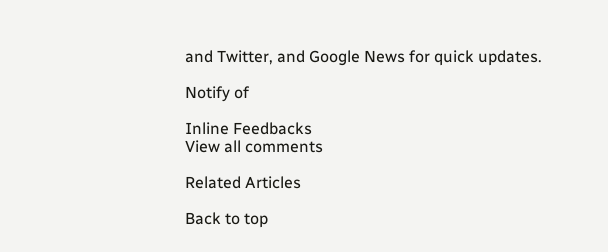and Twitter, and Google News for quick updates.

Notify of

Inline Feedbacks
View all comments

Related Articles

Back to top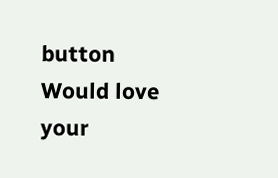button
Would love your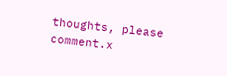thoughts, please comment.x